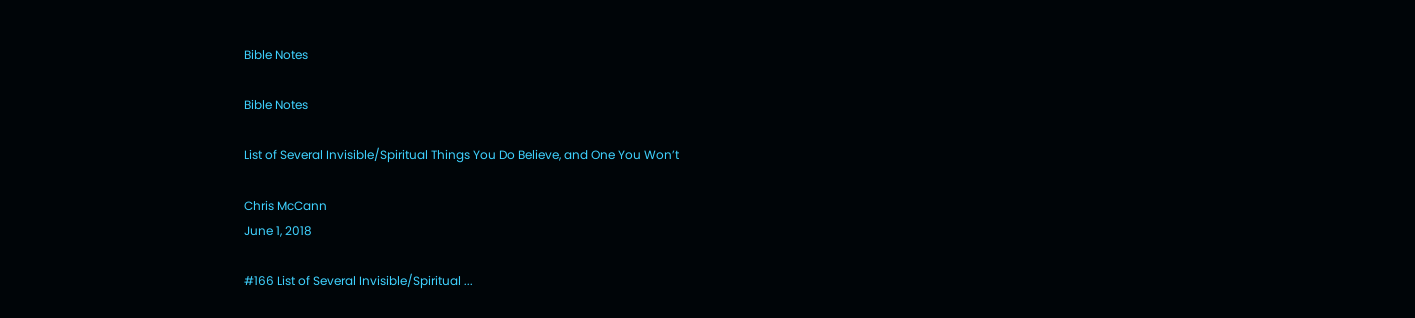Bible Notes

Bible Notes

List of Several Invisible/Spiritual Things You Do Believe, and One You Won’t

Chris McCann
June 1, 2018

#166 List of Several Invisible/Spiritual ...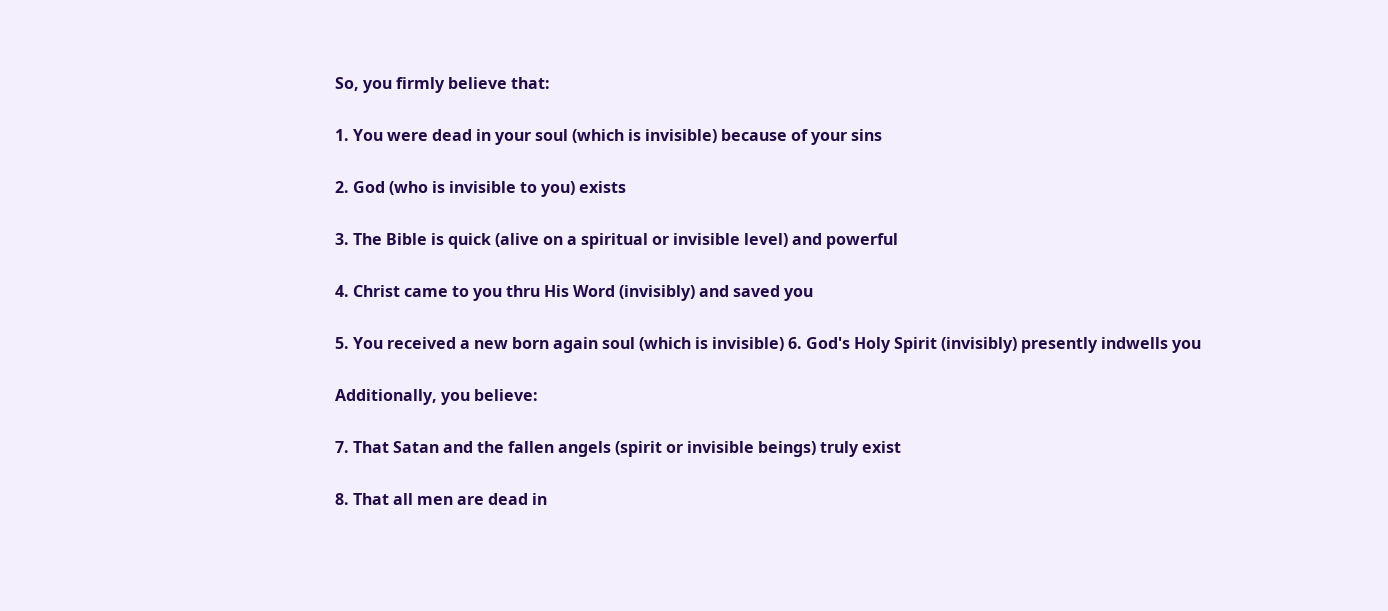So, you firmly believe that:

1. You were dead in your soul (which is invisible) because of your sins

2. God (who is invisible to you) exists

3. The Bible is quick (alive on a spiritual or invisible level) and powerful

4. Christ came to you thru His Word (invisibly) and saved you

5. You received a new born again soul (which is invisible) 6. God's Holy Spirit (invisibly) presently indwells you

Additionally, you believe:

7. That Satan and the fallen angels (spirit or invisible beings) truly exist

8. That all men are dead in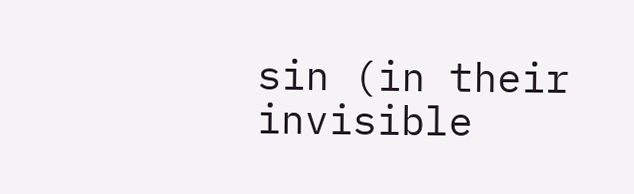sin (in their invisible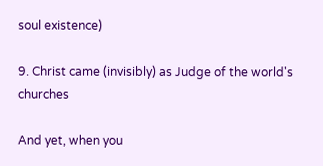soul existence)

9. Christ came (invisibly) as Judge of the world's churches

And yet, when you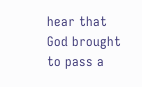hear that God brought to pass a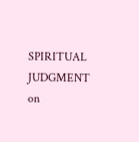SPIRITUAL JUDGMENT on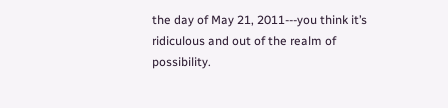the day of May 21, 2011---you think it’s ridiculous and out of the realm of possibility.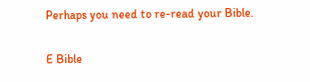Perhaps you need to re-read your Bible.

E Bible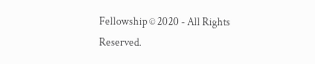Fellowship © 2020 - All Rights Reserved.